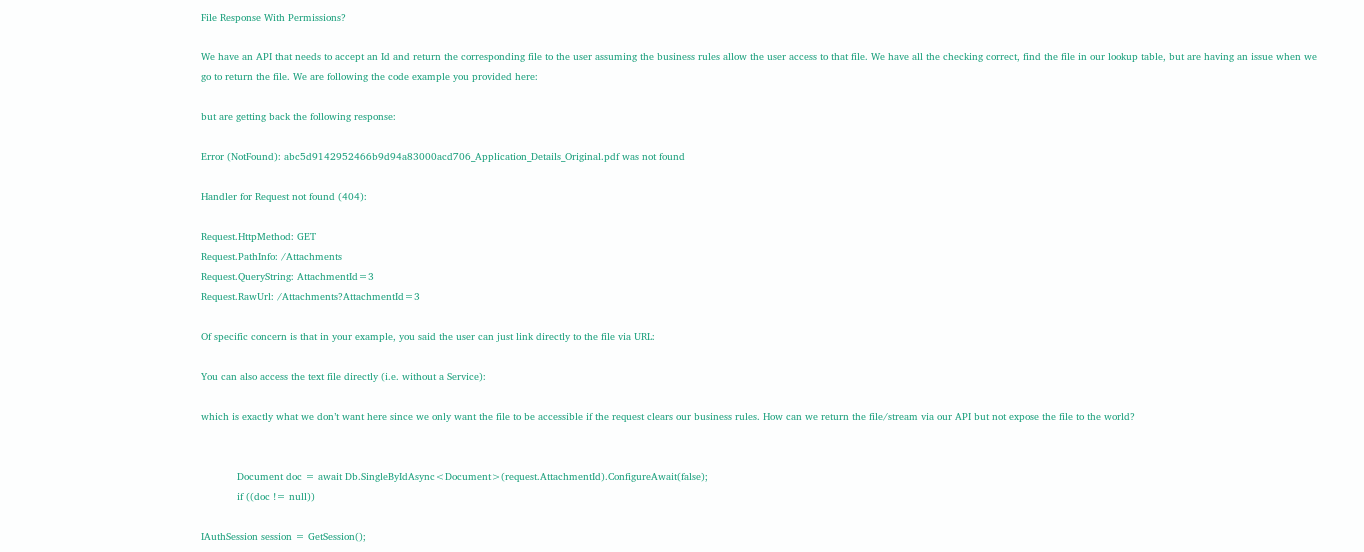File Response With Permissions?

We have an API that needs to accept an Id and return the corresponding file to the user assuming the business rules allow the user access to that file. We have all the checking correct, find the file in our lookup table, but are having an issue when we go to return the file. We are following the code example you provided here:

but are getting back the following response:

Error (NotFound): abc5d9142952466b9d94a83000acd706_Application_Details_Original.pdf was not found

Handler for Request not found (404):

Request.HttpMethod: GET
Request.PathInfo: /Attachments
Request.QueryString: AttachmentId=3
Request.RawUrl: /Attachments?AttachmentId=3

Of specific concern is that in your example, you said the user can just link directly to the file via URL:

You can also access the text file directly (i.e. without a Service):

which is exactly what we don’t want here since we only want the file to be accessible if the request clears our business rules. How can we return the file/stream via our API but not expose the file to the world?


            Document doc = await Db.SingleByIdAsync<Document>(request.AttachmentId).ConfigureAwait(false);
            if ((doc != null))

IAuthSession session = GetSession();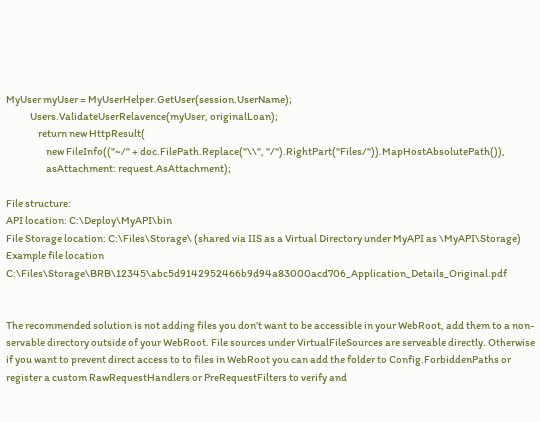MyUser myUser = MyUserHelper.GetUser(session.UserName);
            Users.ValidateUserRelavence(myUser, originalLoan);
                return new HttpResult(
                    new FileInfo(("~/" + doc.FilePath.Replace("\\", "/").RightPart("Files/")).MapHostAbsolutePath()),
                    asAttachment: request.AsAttachment);

File structure:
API location: C:\Deploy\MyAPI\bin
File Storage location: C:\Files\Storage\ (shared via IIS as a Virtual Directory under MyAPI as \MyAPI\Storage)
Example file location C:\Files\Storage\BRB\12345\abc5d9142952466b9d94a83000acd706_Application_Details_Original.pdf


The recommended solution is not adding files you don’t want to be accessible in your WebRoot, add them to a non-servable directory outside of your WebRoot. File sources under VirtualFileSources are serveable directly. Otherwise if you want to prevent direct access to to files in WebRoot you can add the folder to Config.ForbiddenPaths or register a custom RawRequestHandlers or PreRequestFilters to verify and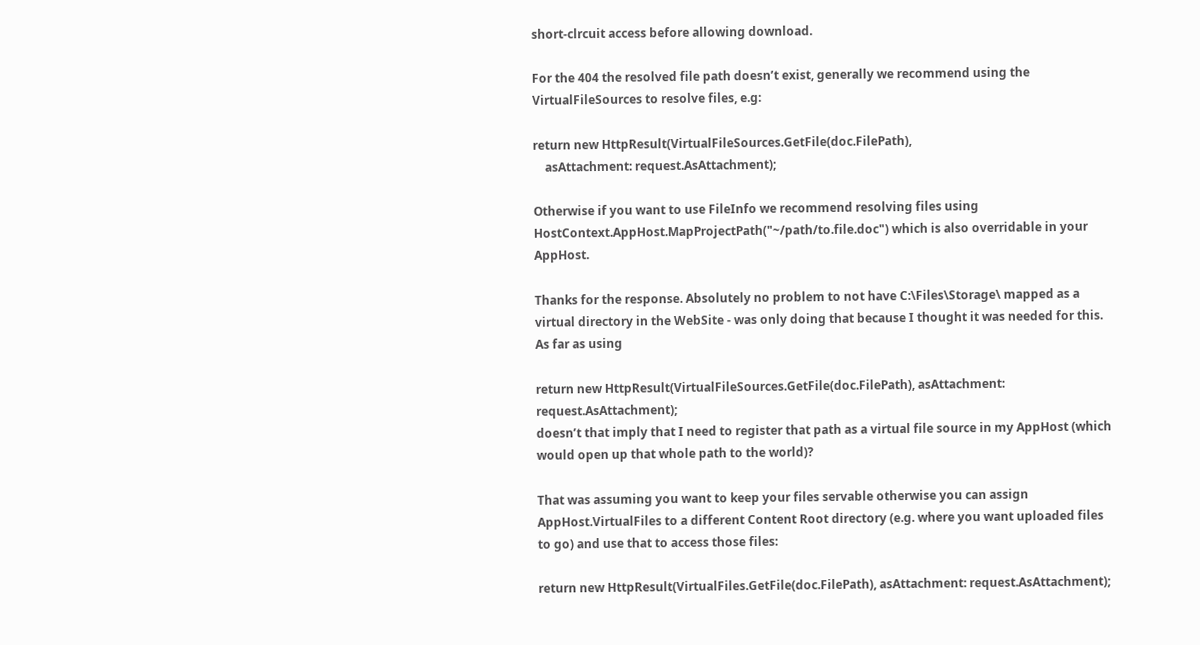short-clrcuit access before allowing download.

For the 404 the resolved file path doesn’t exist, generally we recommend using the VirtualFileSources to resolve files, e.g:

return new HttpResult(VirtualFileSources.GetFile(doc.FilePath),
    asAttachment: request.AsAttachment);

Otherwise if you want to use FileInfo we recommend resolving files using HostContext.AppHost.MapProjectPath("~/path/to.file.doc") which is also overridable in your AppHost.

Thanks for the response. Absolutely no problem to not have C:\Files\Storage\ mapped as a virtual directory in the WebSite - was only doing that because I thought it was needed for this.
As far as using

return new HttpResult(VirtualFileSources.GetFile(doc.FilePath), asAttachment: request.AsAttachment);
doesn’t that imply that I need to register that path as a virtual file source in my AppHost (which would open up that whole path to the world)?

That was assuming you want to keep your files servable otherwise you can assign AppHost.VirtualFiles to a different Content Root directory (e.g. where you want uploaded files to go) and use that to access those files:

return new HttpResult(VirtualFiles.GetFile(doc.FilePath), asAttachment: request.AsAttachment);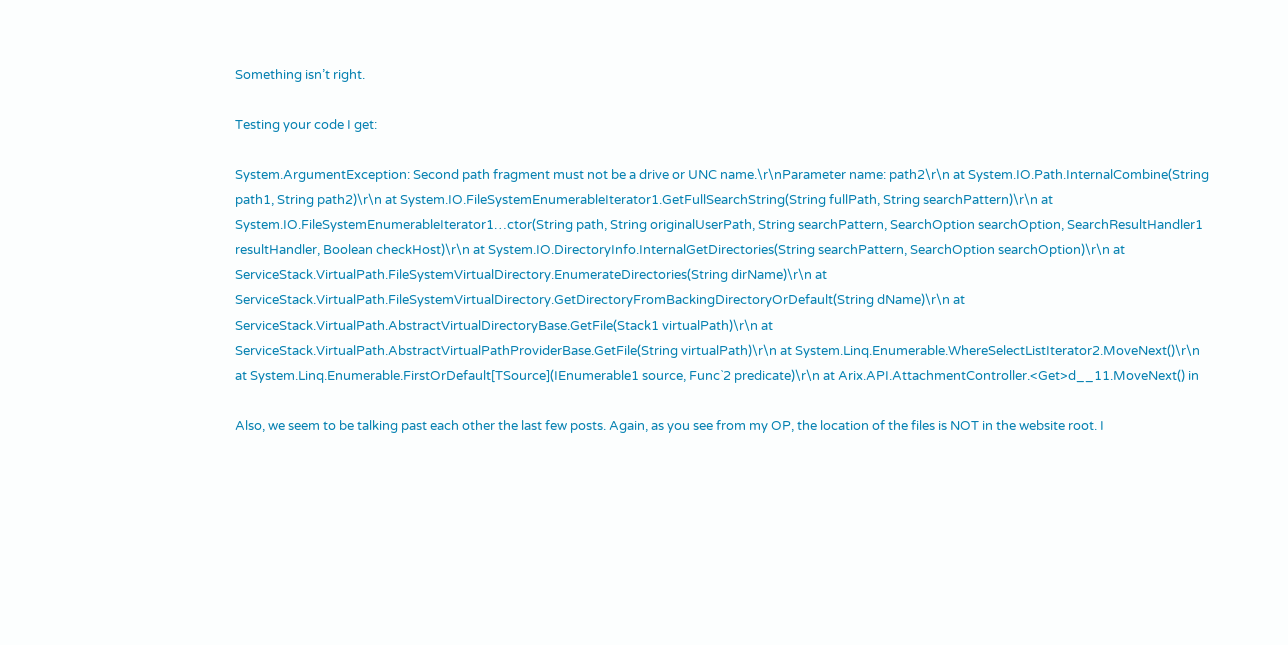Something isn’t right.

Testing your code I get:

System.ArgumentException: Second path fragment must not be a drive or UNC name.\r\nParameter name: path2\r\n at System.IO.Path.InternalCombine(String path1, String path2)\r\n at System.IO.FileSystemEnumerableIterator1.GetFullSearchString(String fullPath, String searchPattern)\r\n at System.IO.FileSystemEnumerableIterator1…ctor(String path, String originalUserPath, String searchPattern, SearchOption searchOption, SearchResultHandler1 resultHandler, Boolean checkHost)\r\n at System.IO.DirectoryInfo.InternalGetDirectories(String searchPattern, SearchOption searchOption)\r\n at ServiceStack.VirtualPath.FileSystemVirtualDirectory.EnumerateDirectories(String dirName)\r\n at ServiceStack.VirtualPath.FileSystemVirtualDirectory.GetDirectoryFromBackingDirectoryOrDefault(String dName)\r\n at ServiceStack.VirtualPath.AbstractVirtualDirectoryBase.GetFile(Stack1 virtualPath)\r\n at ServiceStack.VirtualPath.AbstractVirtualPathProviderBase.GetFile(String virtualPath)\r\n at System.Linq.Enumerable.WhereSelectListIterator2.MoveNext()\r\n at System.Linq.Enumerable.FirstOrDefault[TSource](IEnumerable1 source, Func`2 predicate)\r\n at Arix.API.AttachmentController.<Get>d__11.MoveNext() in

Also, we seem to be talking past each other the last few posts. Again, as you see from my OP, the location of the files is NOT in the website root. I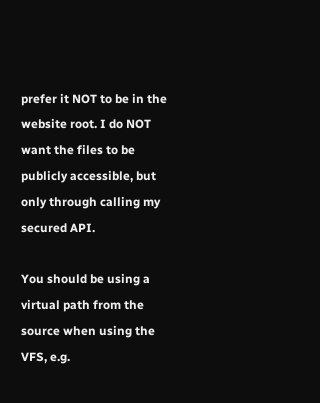prefer it NOT to be in the website root. I do NOT want the files to be publicly accessible, but only through calling my secured API.

You should be using a virtual path from the source when using the VFS, e.g.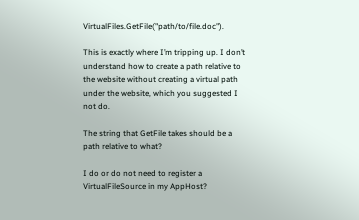VirtualFiles.GetFile("path/to/file.doc").

This is exactly where I’m tripping up. I don’t understand how to create a path relative to the website without creating a virtual path under the website, which you suggested I not do.

The string that GetFile takes should be a path relative to what?

I do or do not need to register a VirtualFileSource in my AppHost?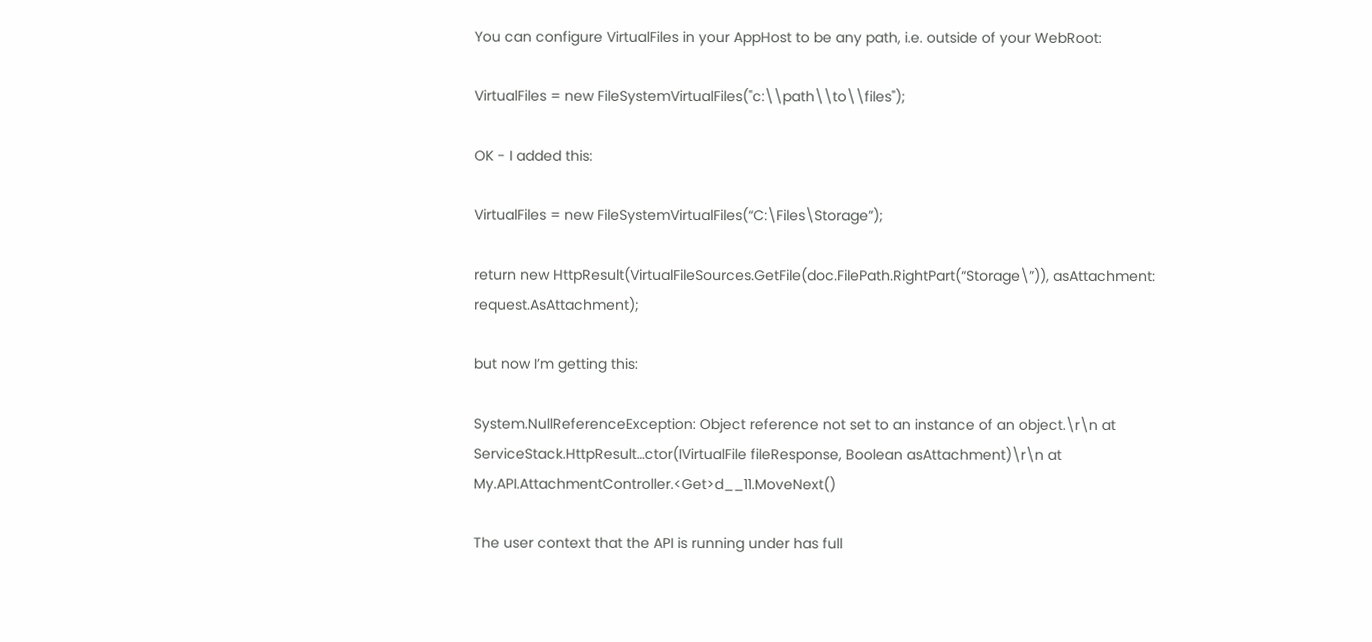You can configure VirtualFiles in your AppHost to be any path, i.e. outside of your WebRoot:

VirtualFiles = new FileSystemVirtualFiles("c:\\path\\to\\files");

OK - I added this:

VirtualFiles = new FileSystemVirtualFiles(“C:\Files\Storage”);

return new HttpResult(VirtualFileSources.GetFile(doc.FilePath.RightPart(“Storage\”)), asAttachment: request.AsAttachment);

but now I’m getting this:

System.NullReferenceException: Object reference not set to an instance of an object.\r\n at ServiceStack.HttpResult…ctor(IVirtualFile fileResponse, Boolean asAttachment)\r\n at My.API.AttachmentController.<Get>d__11.MoveNext()

The user context that the API is running under has full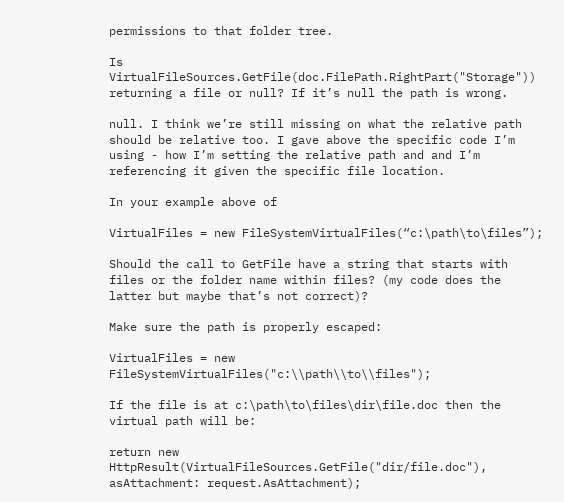permissions to that folder tree.

Is VirtualFileSources.GetFile(doc.FilePath.RightPart("Storage")) returning a file or null? If it’s null the path is wrong.

null. I think we’re still missing on what the relative path should be relative too. I gave above the specific code I’m using - how I’m setting the relative path and and I’m referencing it given the specific file location.

In your example above of

VirtualFiles = new FileSystemVirtualFiles(“c:\path\to\files”);

Should the call to GetFile have a string that starts with files or the folder name within files? (my code does the latter but maybe that’s not correct)?

Make sure the path is properly escaped:

VirtualFiles = new FileSystemVirtualFiles("c:\\path\\to\\files");

If the file is at c:\path\to\files\dir\file.doc then the virtual path will be:

return new HttpResult(VirtualFileSources.GetFile("dir/file.doc"), asAttachment: request.AsAttachment);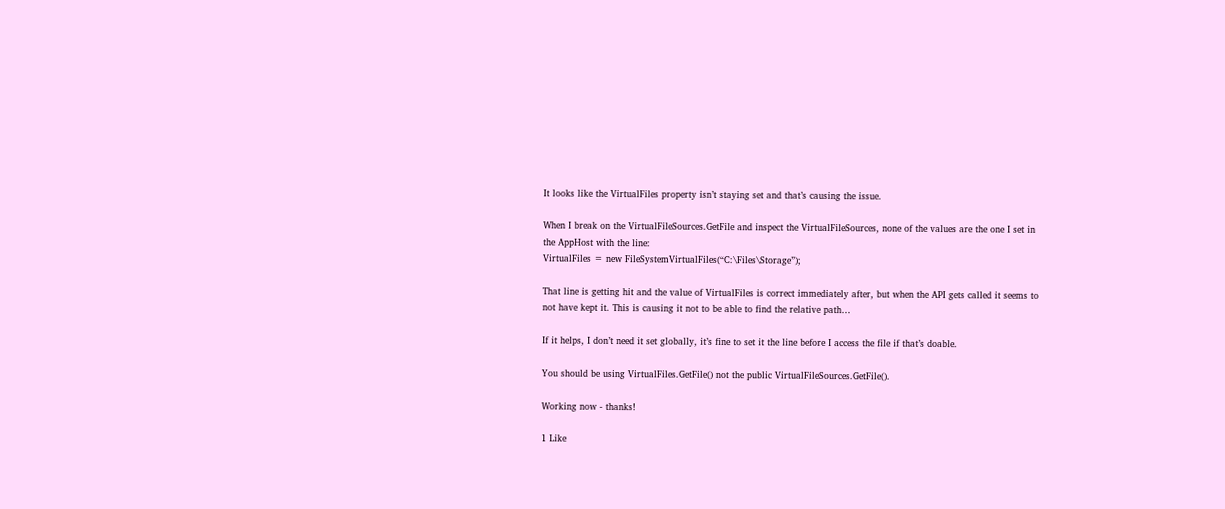It looks like the VirtualFiles property isn’t staying set and that’s causing the issue.

When I break on the VirtualFileSources.GetFile and inspect the VirtualFileSources, none of the values are the one I set in the AppHost with the line:
VirtualFiles = new FileSystemVirtualFiles(“C:\Files\Storage”);

That line is getting hit and the value of VirtualFiles is correct immediately after, but when the API gets called it seems to not have kept it. This is causing it not to be able to find the relative path…

If it helps, I don’t need it set globally, it’s fine to set it the line before I access the file if that’s doable.

You should be using VirtualFiles.GetFile() not the public VirtualFileSources.GetFile().

Working now - thanks!

1 Like